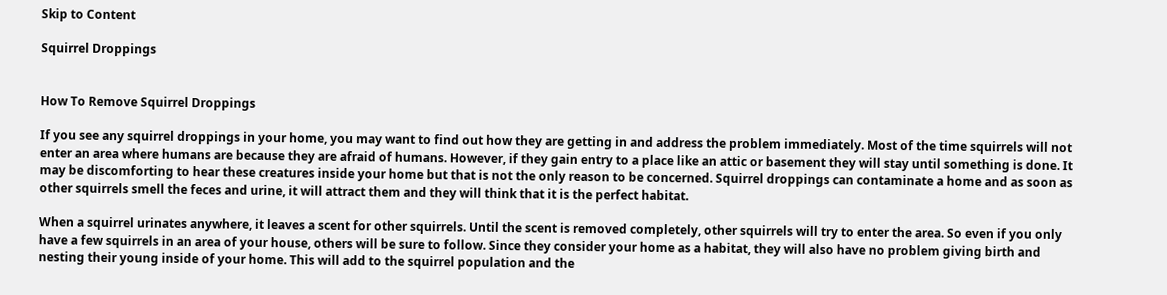Skip to Content

Squirrel Droppings


How To Remove Squirrel Droppings

If you see any squirrel droppings in your home, you may want to find out how they are getting in and address the problem immediately. Most of the time squirrels will not enter an area where humans are because they are afraid of humans. However, if they gain entry to a place like an attic or basement they will stay until something is done. It may be discomforting to hear these creatures inside your home but that is not the only reason to be concerned. Squirrel droppings can contaminate a home and as soon as other squirrels smell the feces and urine, it will attract them and they will think that it is the perfect habitat.

When a squirrel urinates anywhere, it leaves a scent for other squirrels. Until the scent is removed completely, other squirrels will try to enter the area. So even if you only have a few squirrels in an area of your house, others will be sure to follow. Since they consider your home as a habitat, they will also have no problem giving birth and nesting their young inside of your home. This will add to the squirrel population and the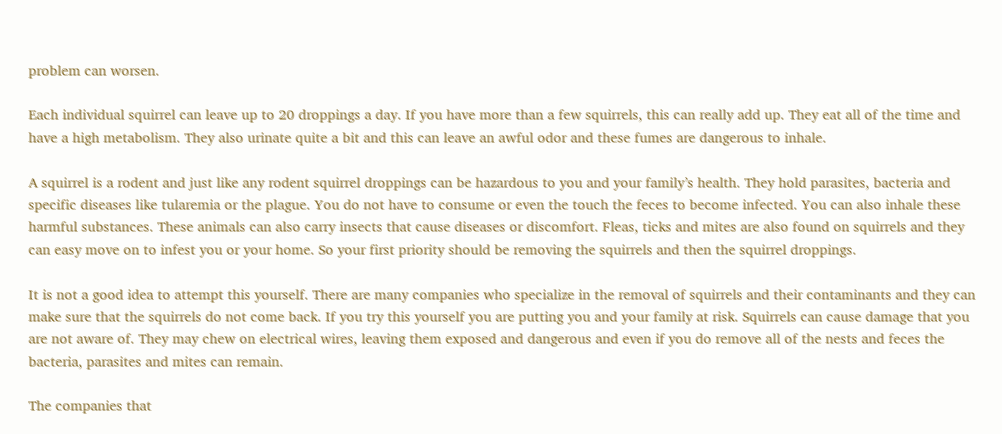problem can worsen.

Each individual squirrel can leave up to 20 droppings a day. If you have more than a few squirrels, this can really add up. They eat all of the time and have a high metabolism. They also urinate quite a bit and this can leave an awful odor and these fumes are dangerous to inhale.

A squirrel is a rodent and just like any rodent squirrel droppings can be hazardous to you and your family’s health. They hold parasites, bacteria and specific diseases like tularemia or the plague. You do not have to consume or even the touch the feces to become infected. You can also inhale these harmful substances. These animals can also carry insects that cause diseases or discomfort. Fleas, ticks and mites are also found on squirrels and they can easy move on to infest you or your home. So your first priority should be removing the squirrels and then the squirrel droppings.

It is not a good idea to attempt this yourself. There are many companies who specialize in the removal of squirrels and their contaminants and they can make sure that the squirrels do not come back. If you try this yourself you are putting you and your family at risk. Squirrels can cause damage that you are not aware of. They may chew on electrical wires, leaving them exposed and dangerous and even if you do remove all of the nests and feces the bacteria, parasites and mites can remain.

The companies that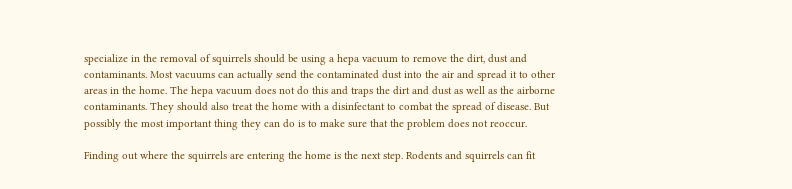specialize in the removal of squirrels should be using a hepa vacuum to remove the dirt, dust and contaminants. Most vacuums can actually send the contaminated dust into the air and spread it to other areas in the home. The hepa vacuum does not do this and traps the dirt and dust as well as the airborne contaminants. They should also treat the home with a disinfectant to combat the spread of disease. But possibly the most important thing they can do is to make sure that the problem does not reoccur.

Finding out where the squirrels are entering the home is the next step. Rodents and squirrels can fit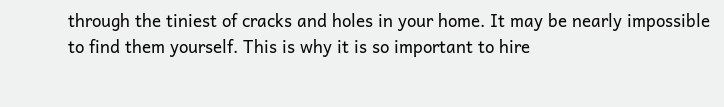through the tiniest of cracks and holes in your home. It may be nearly impossible to find them yourself. This is why it is so important to hire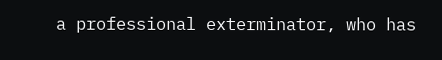a professional exterminator, who has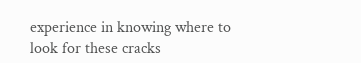experience in knowing where to look for these cracks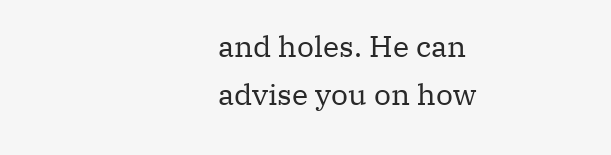and holes. He can advise you on how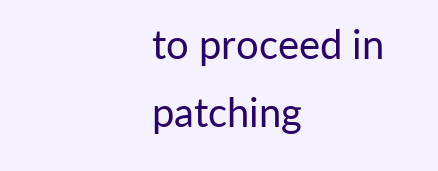to proceed in patching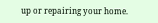up or repairing your home.